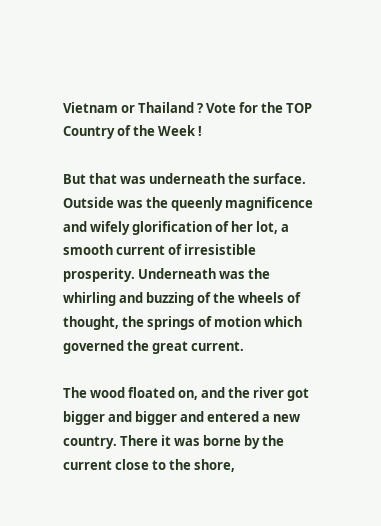Vietnam or Thailand ? Vote for the TOP Country of the Week !

But that was underneath the surface. Outside was the queenly magnificence and wifely glorification of her lot, a smooth current of irresistible prosperity. Underneath was the whirling and buzzing of the wheels of thought, the springs of motion which governed the great current.

The wood floated on, and the river got bigger and bigger and entered a new country. There it was borne by the current close to the shore,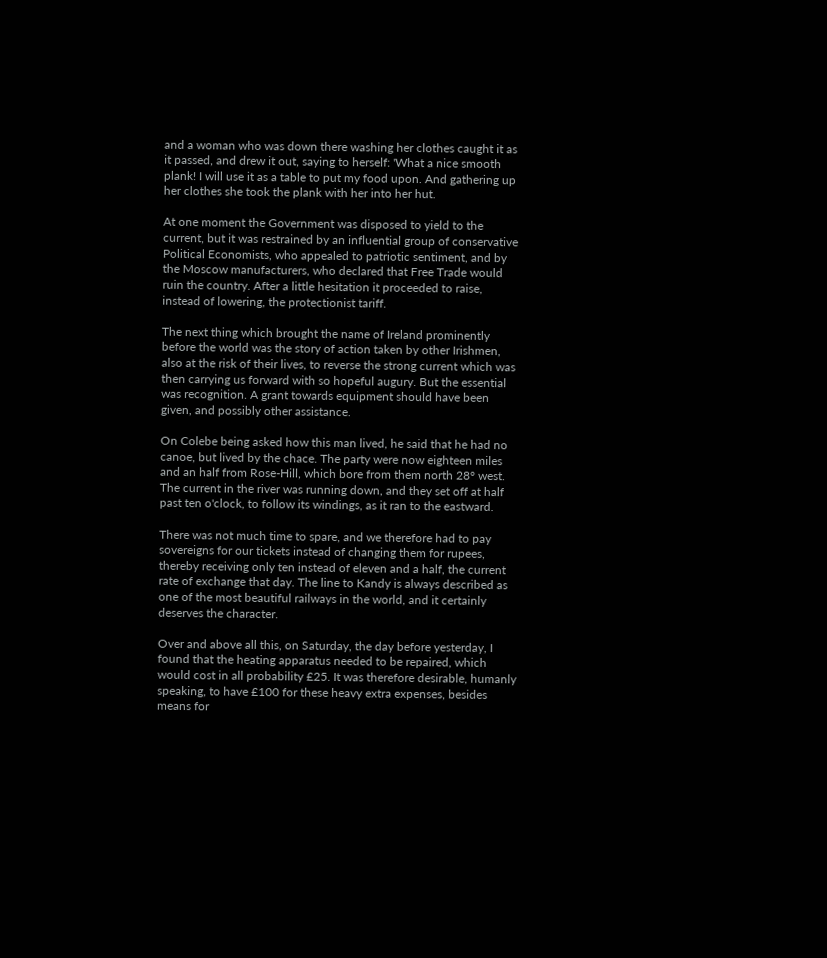and a woman who was down there washing her clothes caught it as it passed, and drew it out, saying to herself: 'What a nice smooth plank! I will use it as a table to put my food upon. And gathering up her clothes she took the plank with her into her hut.

At one moment the Government was disposed to yield to the current, but it was restrained by an influential group of conservative Political Economists, who appealed to patriotic sentiment, and by the Moscow manufacturers, who declared that Free Trade would ruin the country. After a little hesitation it proceeded to raise, instead of lowering, the protectionist tariff.

The next thing which brought the name of Ireland prominently before the world was the story of action taken by other Irishmen, also at the risk of their lives, to reverse the strong current which was then carrying us forward with so hopeful augury. But the essential was recognition. A grant towards equipment should have been given, and possibly other assistance.

On Colebe being asked how this man lived, he said that he had no canoe, but lived by the chace. The party were now eighteen miles and an half from Rose-Hill, which bore from them north 28° west. The current in the river was running down, and they set off at half past ten o'clock, to follow its windings, as it ran to the eastward.

There was not much time to spare, and we therefore had to pay sovereigns for our tickets instead of changing them for rupees, thereby receiving only ten instead of eleven and a half, the current rate of exchange that day. The line to Kandy is always described as one of the most beautiful railways in the world, and it certainly deserves the character.

Over and above all this, on Saturday, the day before yesterday, I found that the heating apparatus needed to be repaired, which would cost in all probability £25. It was therefore desirable, humanly speaking, to have £100 for these heavy extra expenses, besides means for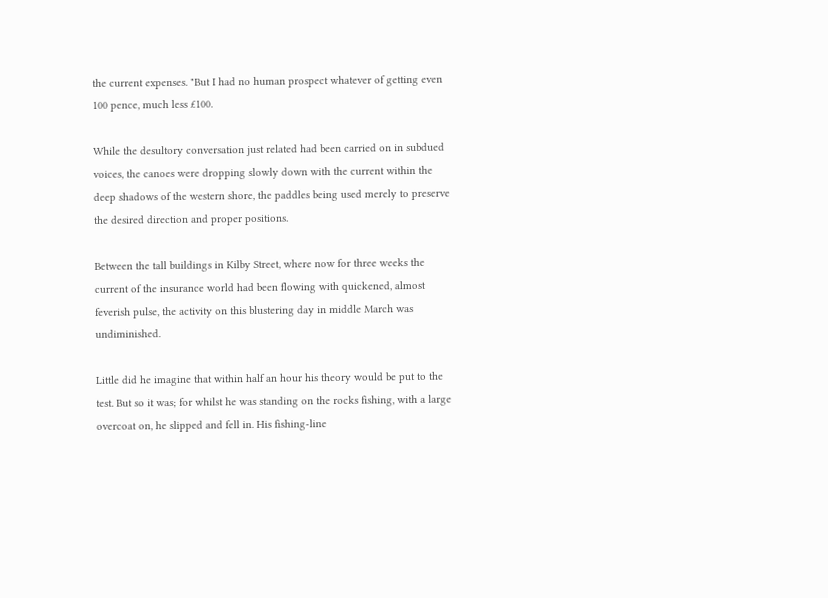the current expenses. "But I had no human prospect whatever of getting even 100 pence, much less £100.

While the desultory conversation just related had been carried on in subdued voices, the canoes were dropping slowly down with the current within the deep shadows of the western shore, the paddles being used merely to preserve the desired direction and proper positions.

Between the tall buildings in Kilby Street, where now for three weeks the current of the insurance world had been flowing with quickened, almost feverish pulse, the activity on this blustering day in middle March was undiminished.

Little did he imagine that within half an hour his theory would be put to the test. But so it was; for whilst he was standing on the rocks fishing, with a large overcoat on, he slipped and fell in. His fishing-line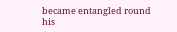became entangled round his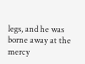legs, and he was borne away at the mercy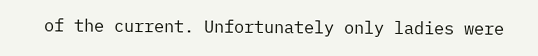of the current. Unfortunately only ladies were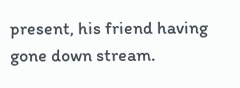present, his friend having gone down stream.